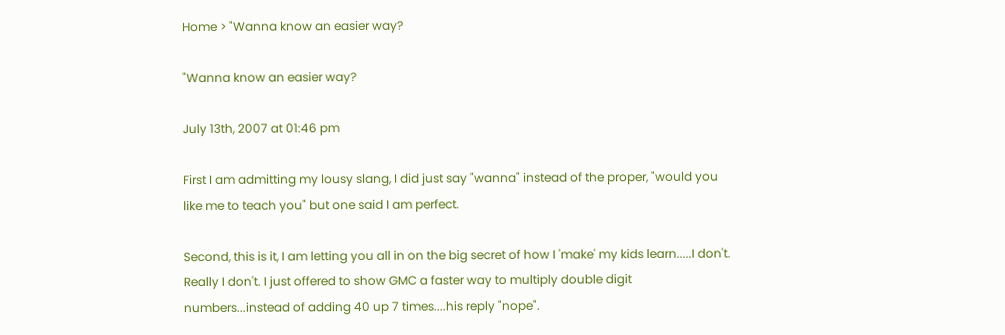Home > "Wanna know an easier way?

"Wanna know an easier way?

July 13th, 2007 at 01:46 pm

First I am admitting my lousy slang, I did just say "wanna" instead of the proper, "would you like me to teach you" but one said I am perfect.

Second, this is it, I am letting you all in on the big secret of how I 'make' my kids learn.....I don't. Really I don't. I just offered to show GMC a faster way to multiply double digit numbers...instead of adding 40 up 7 times....his reply "nope".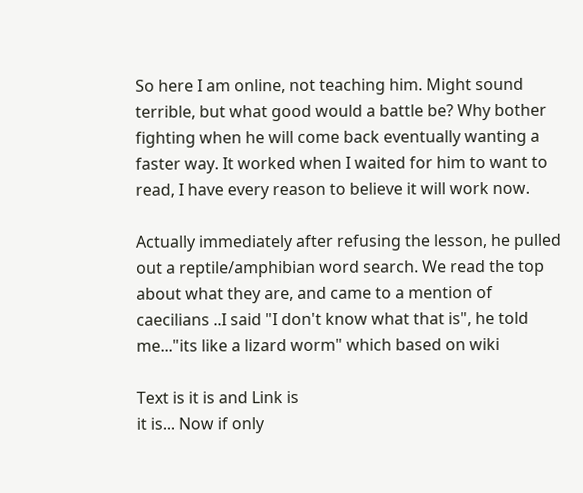So here I am online, not teaching him. Might sound terrible, but what good would a battle be? Why bother fighting when he will come back eventually wanting a faster way. It worked when I waited for him to want to read, I have every reason to believe it will work now.

Actually immediately after refusing the lesson, he pulled out a reptile/amphibian word search. We read the top about what they are, and came to a mention of caecilians ..I said "I don't know what that is", he told me..."its like a lizard worm" which based on wiki

Text is it is and Link is
it is... Now if only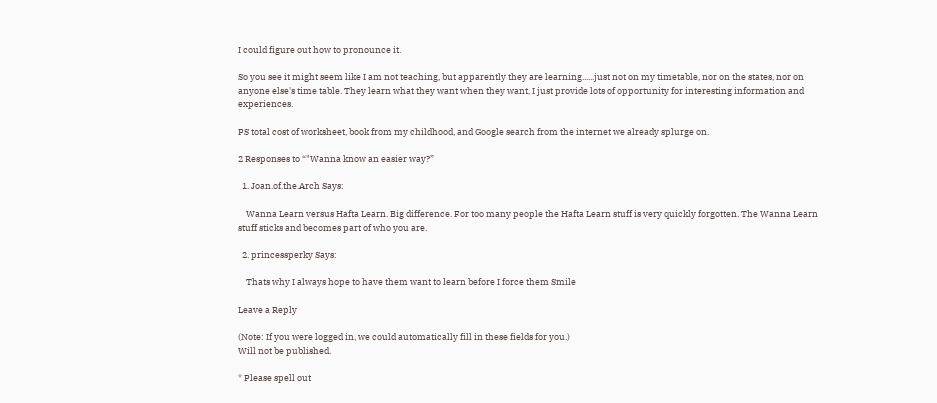I could figure out how to pronounce it.

So you see it might seem like I am not teaching, but apparently they are learning......just not on my timetable, nor on the states, nor on anyone else's time table. They learn what they want when they want, I just provide lots of opportunity for interesting information and experiences.

PS total cost of worksheet, book from my childhood, and Google search from the internet we already splurge on.

2 Responses to “"Wanna know an easier way?”

  1. Joan.of.the.Arch Says:

    Wanna Learn versus Hafta Learn. Big difference. For too many people the Hafta Learn stuff is very quickly forgotten. The Wanna Learn stuff sticks and becomes part of who you are.

  2. princessperky Says:

    Thats why I always hope to have them want to learn before I force them Smile

Leave a Reply

(Note: If you were logged in, we could automatically fill in these fields for you.)
Will not be published.

* Please spell out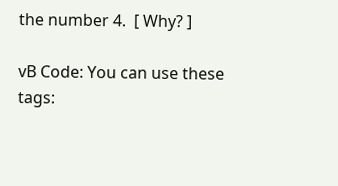the number 4.  [ Why? ]

vB Code: You can use these tags: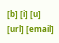[b] [i] [u] [url] [email]